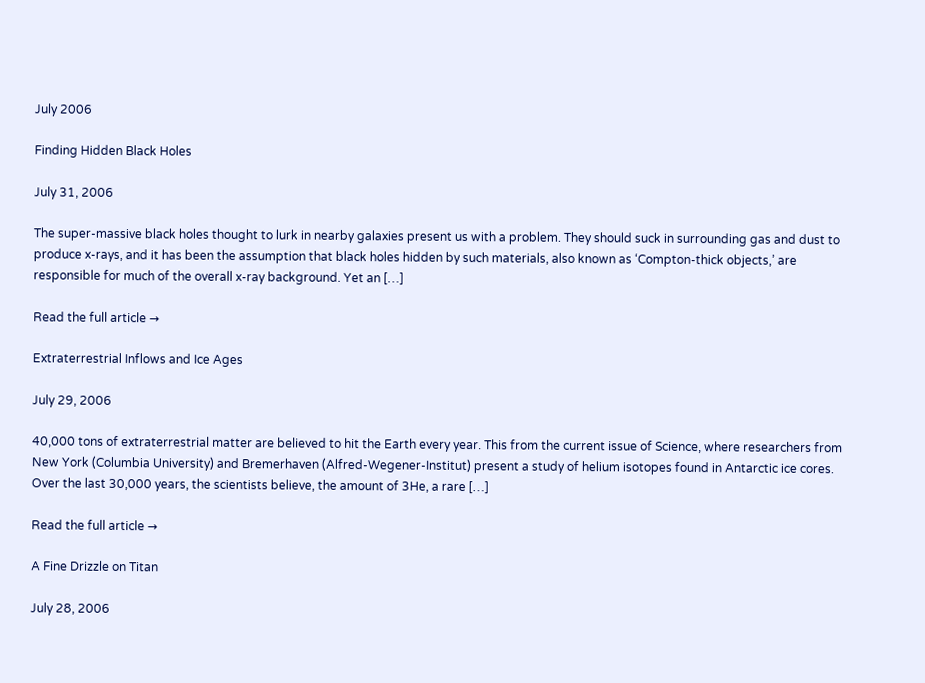July 2006

Finding Hidden Black Holes

July 31, 2006

The super-massive black holes thought to lurk in nearby galaxies present us with a problem. They should suck in surrounding gas and dust to produce x-rays, and it has been the assumption that black holes hidden by such materials, also known as ‘Compton-thick objects,’ are responsible for much of the overall x-ray background. Yet an […]

Read the full article →

Extraterrestrial Inflows and Ice Ages

July 29, 2006

40,000 tons of extraterrestrial matter are believed to hit the Earth every year. This from the current issue of Science, where researchers from New York (Columbia University) and Bremerhaven (Alfred-Wegener-Institut) present a study of helium isotopes found in Antarctic ice cores. Over the last 30,000 years, the scientists believe, the amount of 3He, a rare […]

Read the full article →

A Fine Drizzle on Titan

July 28, 2006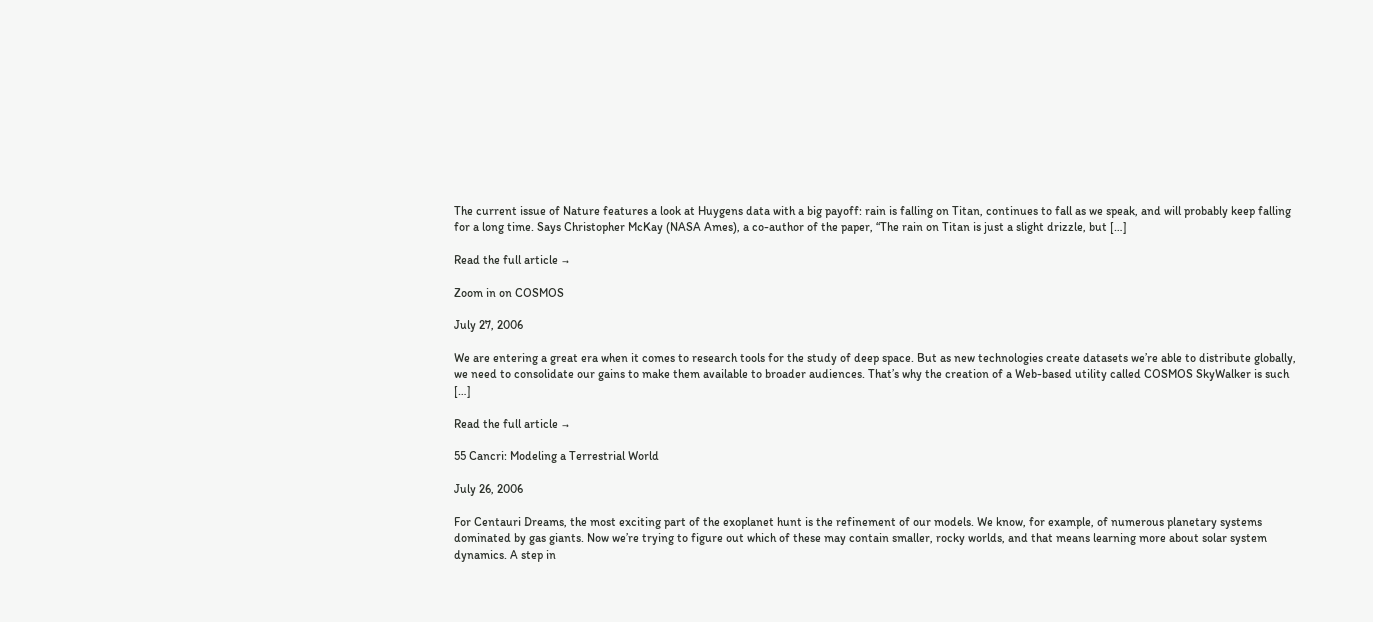The current issue of Nature features a look at Huygens data with a big payoff: rain is falling on Titan, continues to fall as we speak, and will probably keep falling for a long time. Says Christopher McKay (NASA Ames), a co-author of the paper, “The rain on Titan is just a slight drizzle, but […]

Read the full article →

Zoom in on COSMOS

July 27, 2006

We are entering a great era when it comes to research tools for the study of deep space. But as new technologies create datasets we’re able to distribute globally, we need to consolidate our gains to make them available to broader audiences. That’s why the creation of a Web-based utility called COSMOS SkyWalker is such […]

Read the full article →

55 Cancri: Modeling a Terrestrial World

July 26, 2006

For Centauri Dreams, the most exciting part of the exoplanet hunt is the refinement of our models. We know, for example, of numerous planetary systems dominated by gas giants. Now we’re trying to figure out which of these may contain smaller, rocky worlds, and that means learning more about solar system dynamics. A step in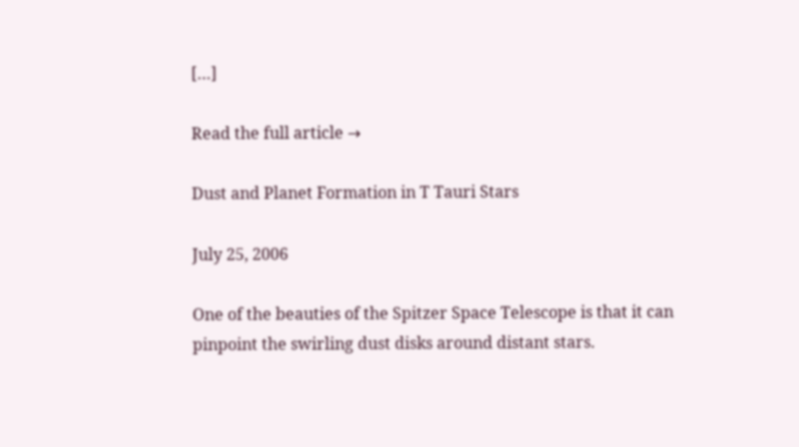[…]

Read the full article →

Dust and Planet Formation in T Tauri Stars

July 25, 2006

One of the beauties of the Spitzer Space Telescope is that it can pinpoint the swirling dust disks around distant stars.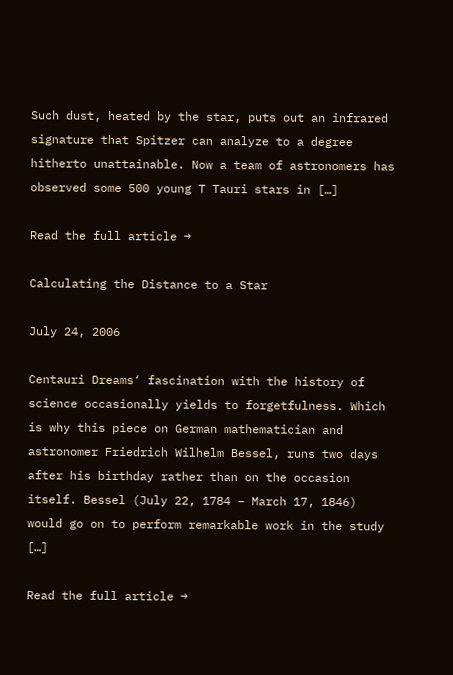Such dust, heated by the star, puts out an infrared signature that Spitzer can analyze to a degree hitherto unattainable. Now a team of astronomers has observed some 500 young T Tauri stars in […]

Read the full article →

Calculating the Distance to a Star

July 24, 2006

Centauri Dreams‘ fascination with the history of science occasionally yields to forgetfulness. Which is why this piece on German mathematician and astronomer Friedrich Wilhelm Bessel, runs two days after his birthday rather than on the occasion itself. Bessel (July 22, 1784 – March 17, 1846) would go on to perform remarkable work in the study […]

Read the full article →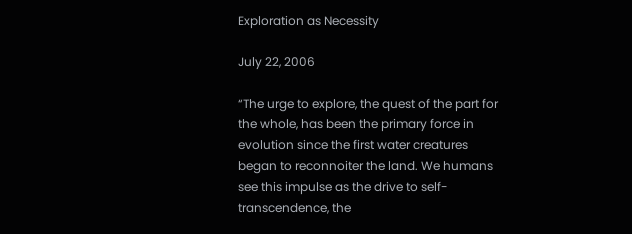Exploration as Necessity

July 22, 2006

“The urge to explore, the quest of the part for the whole, has been the primary force in evolution since the first water creatures began to reconnoiter the land. We humans see this impulse as the drive to self-transcendence, the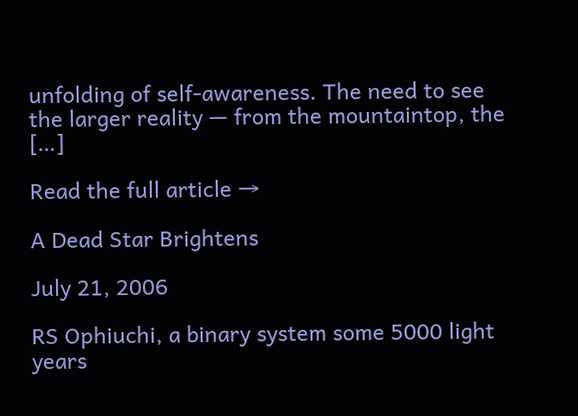unfolding of self-awareness. The need to see the larger reality — from the mountaintop, the […]

Read the full article →

A Dead Star Brightens

July 21, 2006

RS Ophiuchi, a binary system some 5000 light years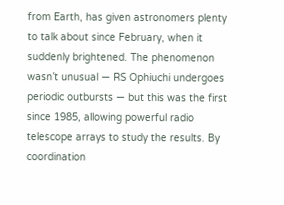from Earth, has given astronomers plenty to talk about since February, when it suddenly brightened. The phenomenon wasn’t unusual — RS Ophiuchi undergoes periodic outbursts — but this was the first since 1985, allowing powerful radio telescope arrays to study the results. By coordination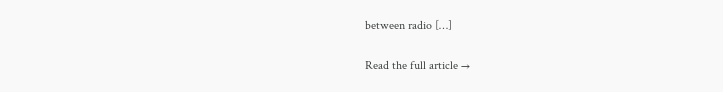between radio […]

Read the full article →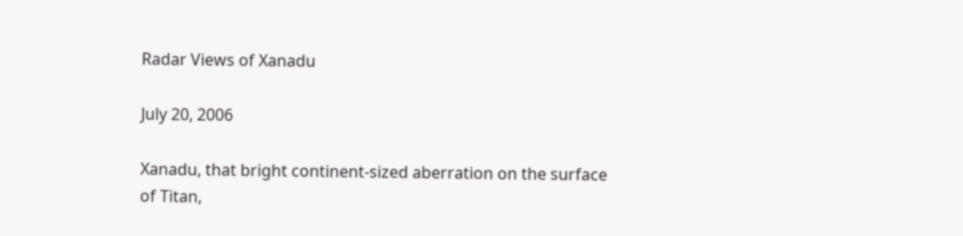Radar Views of Xanadu

July 20, 2006

Xanadu, that bright continent-sized aberration on the surface of Titan,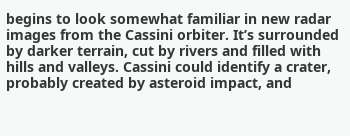begins to look somewhat familiar in new radar images from the Cassini orbiter. It’s surrounded by darker terrain, cut by rivers and filled with hills and valleys. Cassini could identify a crater, probably created by asteroid impact, and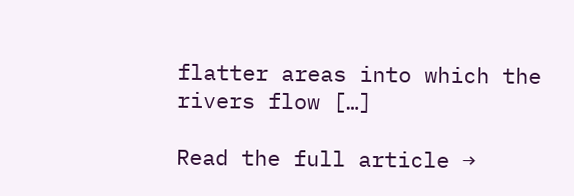flatter areas into which the rivers flow […]

Read the full article →